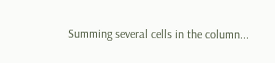Summing several cells in the column...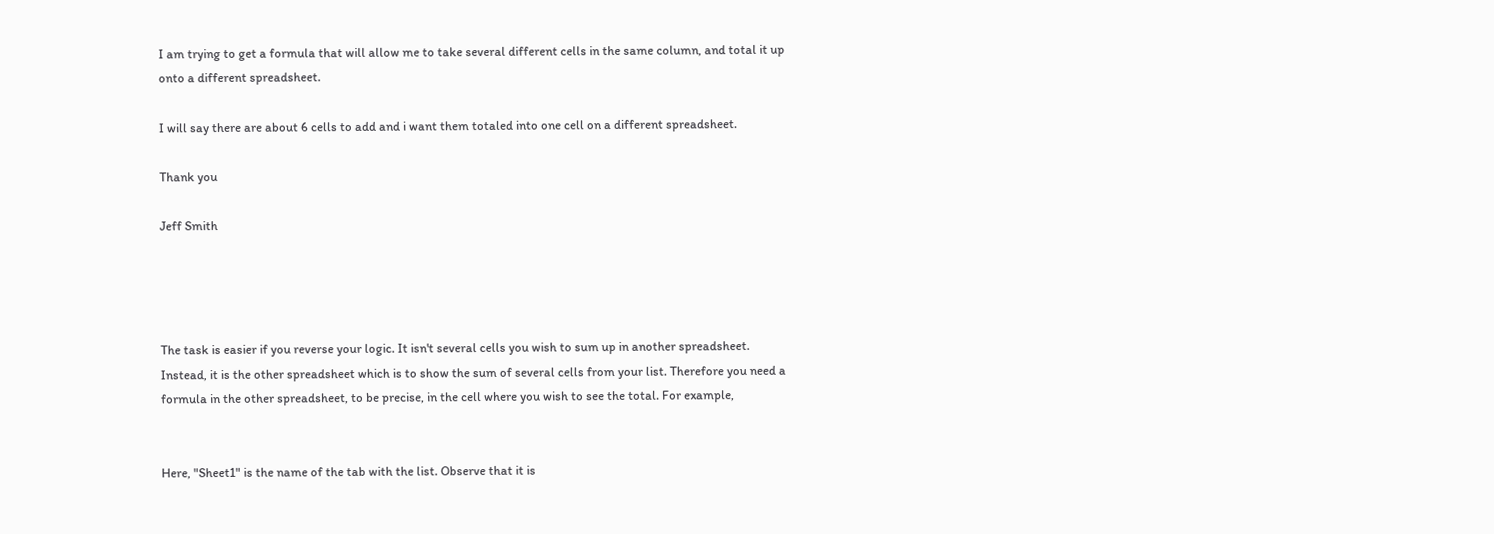I am trying to get a formula that will allow me to take several different cells in the same column, and total it up onto a different spreadsheet.

I will say there are about 6 cells to add and i want them totaled into one cell on a different spreadsheet.

Thank you

Jeff Smith




The task is easier if you reverse your logic. It isn't several cells you wish to sum up in another spreadsheet. Instead, it is the other spreadsheet which is to show the sum of several cells from your list. Therefore you need a formula in the other spreadsheet, to be precise, in the cell where you wish to see the total. For example,


Here, "Sheet1" is the name of the tab with the list. Observe that it is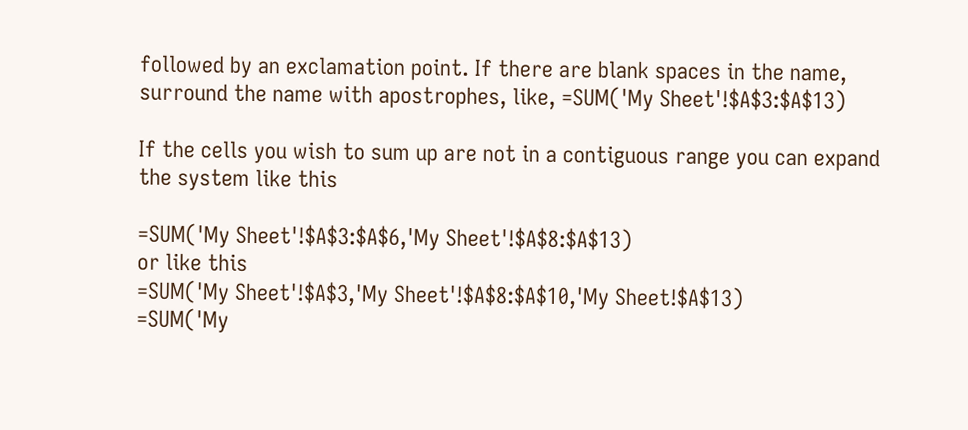followed by an exclamation point. If there are blank spaces in the name, surround the name with apostrophes, like, =SUM('My Sheet'!$A$3:$A$13)

If the cells you wish to sum up are not in a contiguous range you can expand the system like this

=SUM('My Sheet'!$A$3:$A$6,'My Sheet'!$A$8:$A$13)
or like this
=SUM('My Sheet'!$A$3,'My Sheet'!$A$8:$A$10,'My Sheet!$A$13)
=SUM('My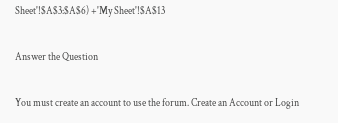Sheet'!$A$3:$A$6) +'My Sheet'!$A$13

Answer the Question

You must create an account to use the forum. Create an Account or Login